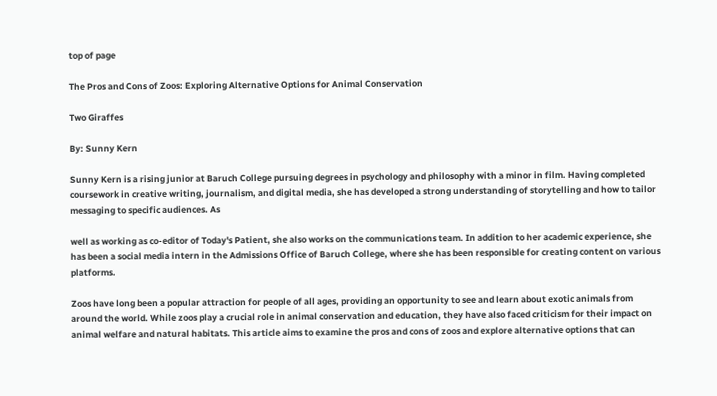top of page

The Pros and Cons of Zoos: Exploring Alternative Options for Animal Conservation

Two Giraffes

By: Sunny Kern

Sunny Kern is a rising junior at Baruch College pursuing degrees in psychology and philosophy with a minor in film. Having completed coursework in creative writing, journalism, and digital media, she has developed a strong understanding of storytelling and how to tailor messaging to specific audiences. As

well as working as co-editor of Today's Patient, she also works on the communications team. In addition to her academic experience, she has been a social media intern in the Admissions Office of Baruch College, where she has been responsible for creating content on various platforms.

Zoos have long been a popular attraction for people of all ages, providing an opportunity to see and learn about exotic animals from around the world. While zoos play a crucial role in animal conservation and education, they have also faced criticism for their impact on animal welfare and natural habitats. This article aims to examine the pros and cons of zoos and explore alternative options that can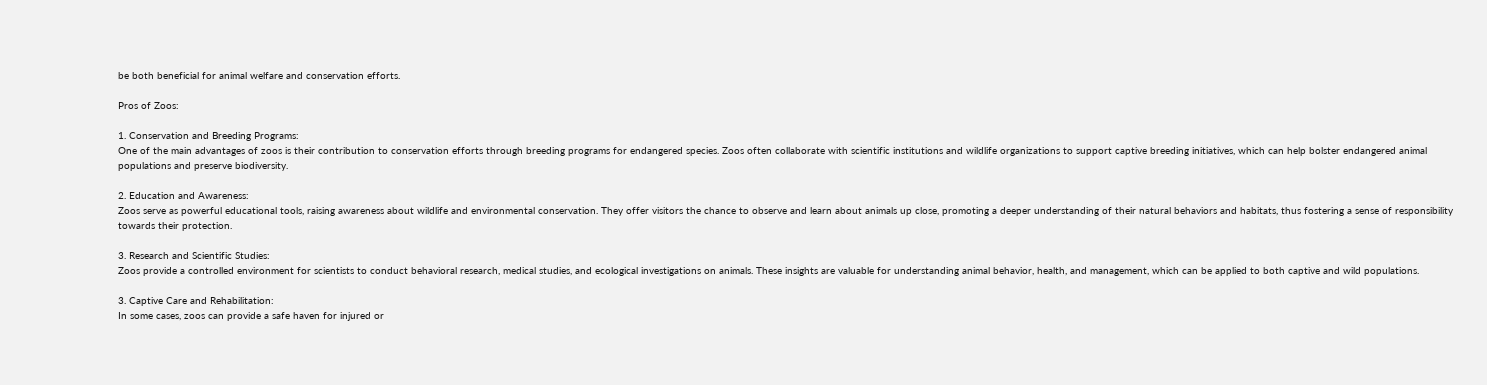be both beneficial for animal welfare and conservation efforts.

Pros of Zoos:

1. Conservation and Breeding Programs:
One of the main advantages of zoos is their contribution to conservation efforts through breeding programs for endangered species. Zoos often collaborate with scientific institutions and wildlife organizations to support captive breeding initiatives, which can help bolster endangered animal populations and preserve biodiversity.

2. Education and Awareness:
Zoos serve as powerful educational tools, raising awareness about wildlife and environmental conservation. They offer visitors the chance to observe and learn about animals up close, promoting a deeper understanding of their natural behaviors and habitats, thus fostering a sense of responsibility towards their protection.

3. Research and Scientific Studies:
Zoos provide a controlled environment for scientists to conduct behavioral research, medical studies, and ecological investigations on animals. These insights are valuable for understanding animal behavior, health, and management, which can be applied to both captive and wild populations.

3. Captive Care and Rehabilitation:
In some cases, zoos can provide a safe haven for injured or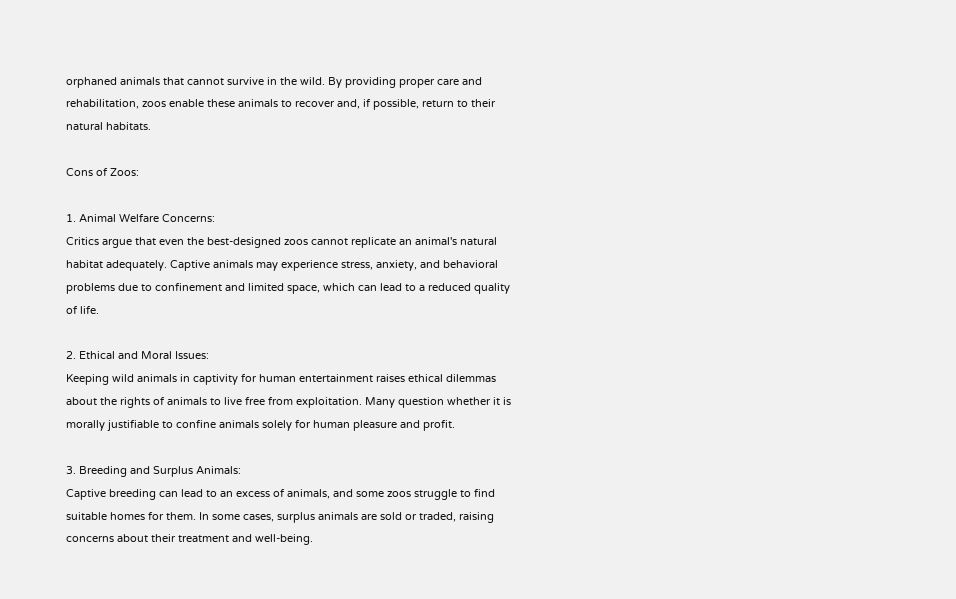orphaned animals that cannot survive in the wild. By providing proper care and rehabilitation, zoos enable these animals to recover and, if possible, return to their natural habitats.

Cons of Zoos:

1. Animal Welfare Concerns:
Critics argue that even the best-designed zoos cannot replicate an animal's natural habitat adequately. Captive animals may experience stress, anxiety, and behavioral problems due to confinement and limited space, which can lead to a reduced quality of life.

2. Ethical and Moral Issues:
Keeping wild animals in captivity for human entertainment raises ethical dilemmas about the rights of animals to live free from exploitation. Many question whether it is morally justifiable to confine animals solely for human pleasure and profit.

3. Breeding and Surplus Animals:
Captive breeding can lead to an excess of animals, and some zoos struggle to find suitable homes for them. In some cases, surplus animals are sold or traded, raising concerns about their treatment and well-being.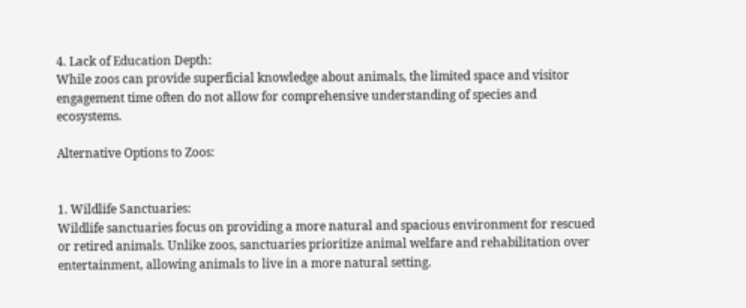4. Lack of Education Depth:
While zoos can provide superficial knowledge about animals, the limited space and visitor engagement time often do not allow for comprehensive understanding of species and ecosystems.

Alternative Options to Zoos:


1. Wildlife Sanctuaries:
Wildlife sanctuaries focus on providing a more natural and spacious environment for rescued or retired animals. Unlike zoos, sanctuaries prioritize animal welfare and rehabilitation over entertainment, allowing animals to live in a more natural setting.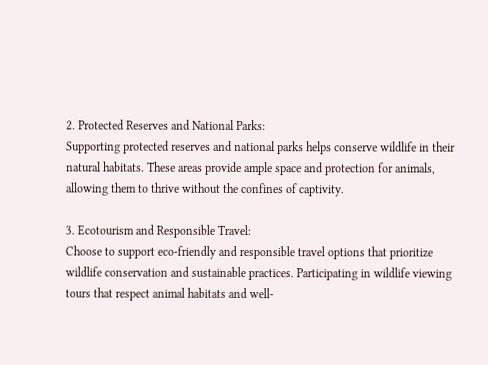2. Protected Reserves and National Parks:
Supporting protected reserves and national parks helps conserve wildlife in their natural habitats. These areas provide ample space and protection for animals, allowing them to thrive without the confines of captivity.

3. Ecotourism and Responsible Travel:
Choose to support eco-friendly and responsible travel options that prioritize wildlife conservation and sustainable practices. Participating in wildlife viewing tours that respect animal habitats and well-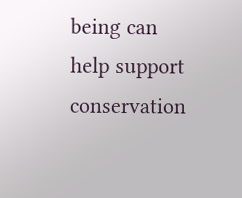being can help support conservation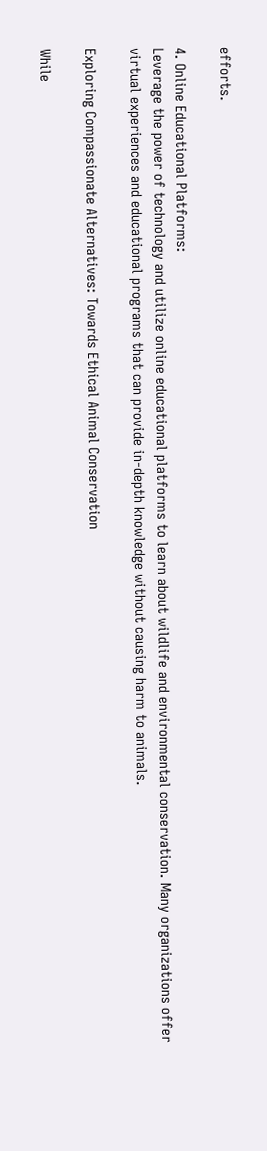efforts.

4. Online Educational Platforms:
Leverage the power of technology and utilize online educational platforms to learn about wildlife and environmental conservation. Many organizations offer virtual experiences and educational programs that can provide in-depth knowledge without causing harm to animals.

Exploring Compassionate Alternatives: Towards Ethical Animal Conservation

While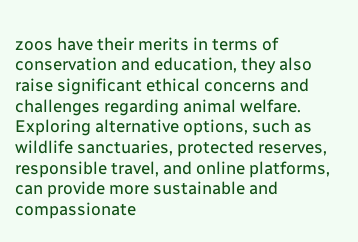zoos have their merits in terms of conservation and education, they also raise significant ethical concerns and challenges regarding animal welfare. Exploring alternative options, such as wildlife sanctuaries, protected reserves, responsible travel, and online platforms, can provide more sustainable and compassionate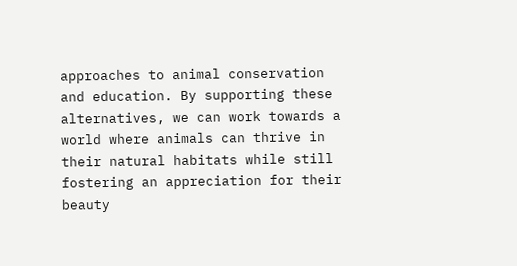approaches to animal conservation and education. By supporting these alternatives, we can work towards a world where animals can thrive in their natural habitats while still fostering an appreciation for their beauty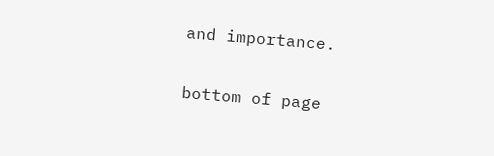and importance.

bottom of page